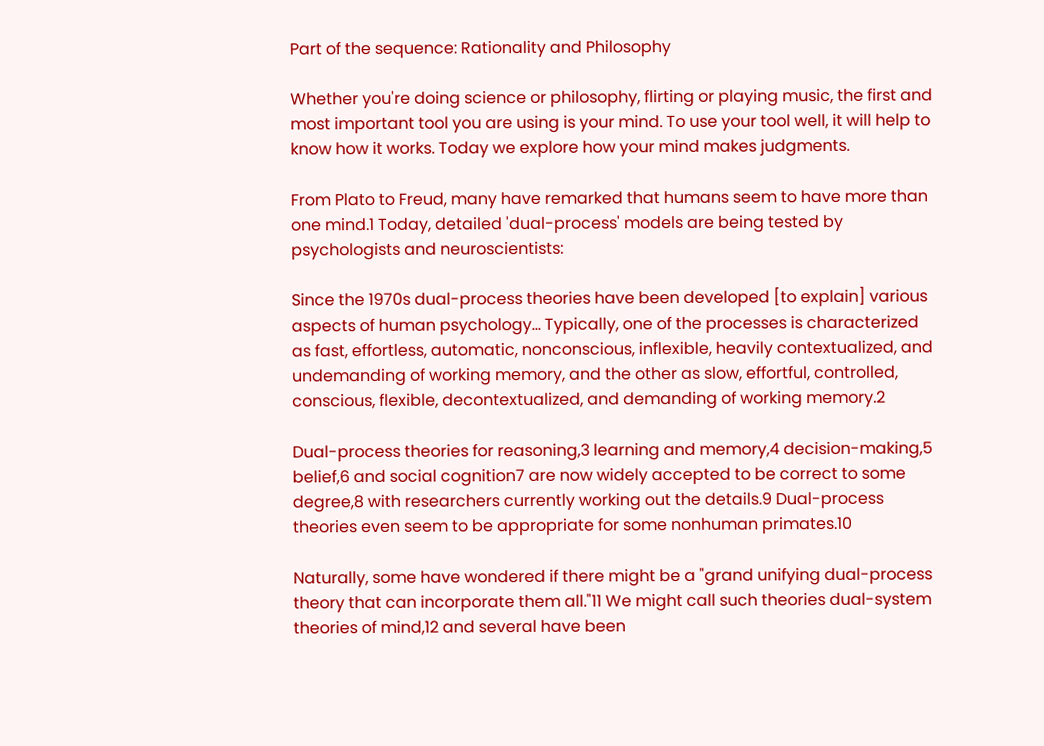Part of the sequence: Rationality and Philosophy

Whether you're doing science or philosophy, flirting or playing music, the first and most important tool you are using is your mind. To use your tool well, it will help to know how it works. Today we explore how your mind makes judgments.

From Plato to Freud, many have remarked that humans seem to have more than one mind.1 Today, detailed 'dual-process' models are being tested by psychologists and neuroscientists:

Since the 1970s dual-process theories have been developed [to explain] various aspects of human psychology... Typically, one of the processes is characterized as fast, effortless, automatic, nonconscious, inflexible, heavily contextualized, and undemanding of working memory, and the other as slow, effortful, controlled, conscious, flexible, decontextualized, and demanding of working memory.2

Dual-process theories for reasoning,3 learning and memory,4 decision-making,5 belief,6 and social cognition7 are now widely accepted to be correct to some degree,8 with researchers currently working out the details.9 Dual-process theories even seem to be appropriate for some nonhuman primates.10

Naturally, some have wondered if there might be a "grand unifying dual-process theory that can incorporate them all."11 We might call such theories dual-system theories of mind,12 and several have been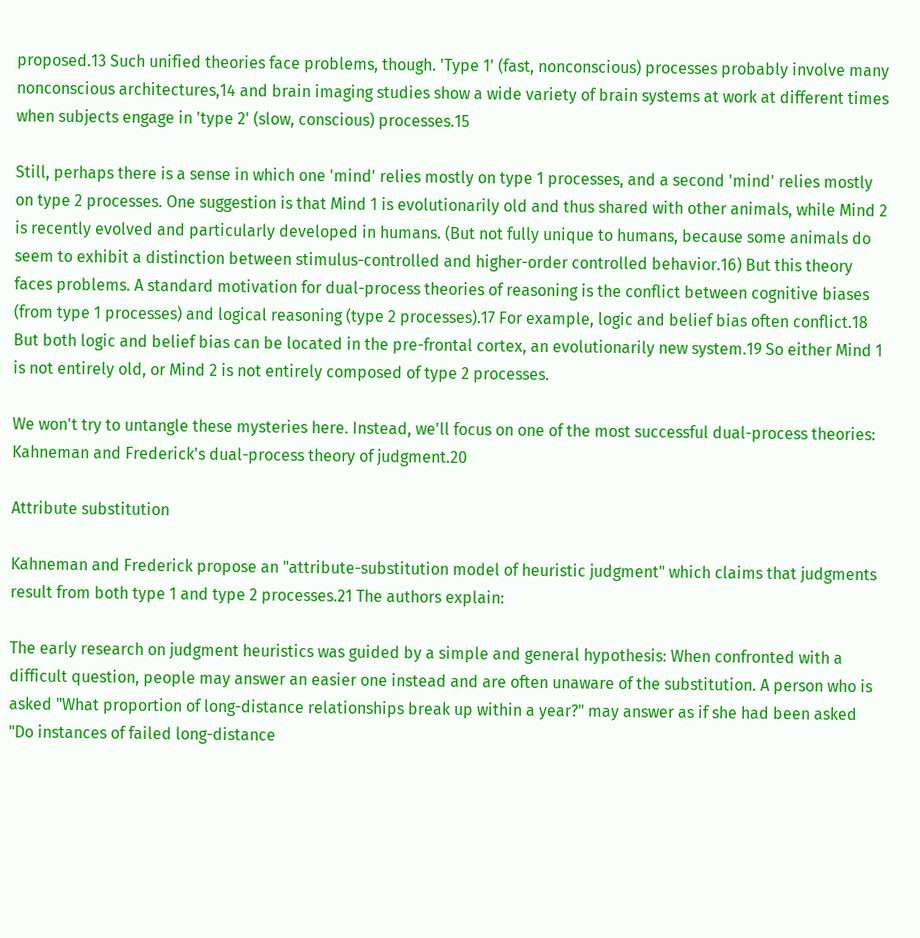proposed.13 Such unified theories face problems, though. 'Type 1' (fast, nonconscious) processes probably involve many nonconscious architectures,14 and brain imaging studies show a wide variety of brain systems at work at different times when subjects engage in 'type 2' (slow, conscious) processes.15

Still, perhaps there is a sense in which one 'mind' relies mostly on type 1 processes, and a second 'mind' relies mostly on type 2 processes. One suggestion is that Mind 1 is evolutionarily old and thus shared with other animals, while Mind 2 is recently evolved and particularly developed in humans. (But not fully unique to humans, because some animals do seem to exhibit a distinction between stimulus-controlled and higher-order controlled behavior.16) But this theory faces problems. A standard motivation for dual-process theories of reasoning is the conflict between cognitive biases (from type 1 processes) and logical reasoning (type 2 processes).17 For example, logic and belief bias often conflict.18 But both logic and belief bias can be located in the pre-frontal cortex, an evolutionarily new system.19 So either Mind 1 is not entirely old, or Mind 2 is not entirely composed of type 2 processes.

We won't try to untangle these mysteries here. Instead, we'll focus on one of the most successful dual-process theories: Kahneman and Frederick's dual-process theory of judgment.20

Attribute substitution

Kahneman and Frederick propose an "attribute-substitution model of heuristic judgment" which claims that judgments result from both type 1 and type 2 processes.21 The authors explain:

The early research on judgment heuristics was guided by a simple and general hypothesis: When confronted with a difficult question, people may answer an easier one instead and are often unaware of the substitution. A person who is asked "What proportion of long-distance relationships break up within a year?" may answer as if she had been asked "Do instances of failed long-distance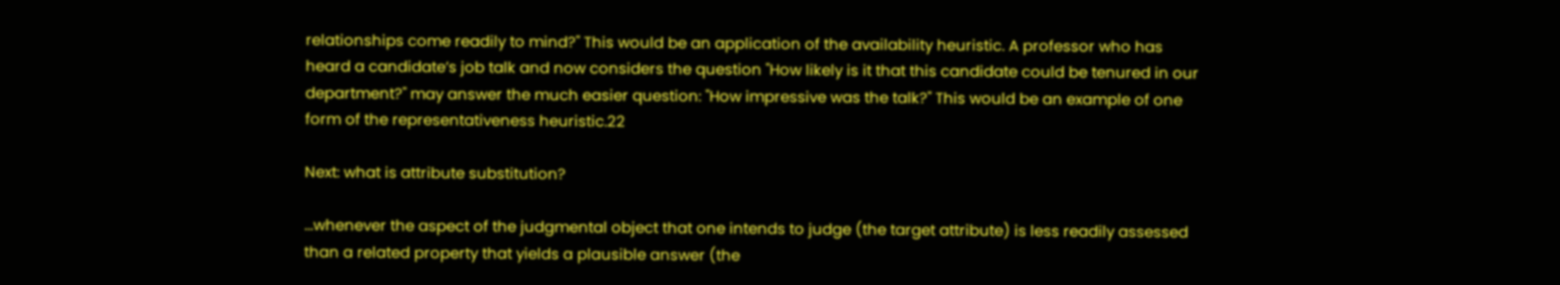relationships come readily to mind?" This would be an application of the availability heuristic. A professor who has heard a candidate’s job talk and now considers the question "How likely is it that this candidate could be tenured in our department?" may answer the much easier question: "How impressive was the talk?" This would be an example of one form of the representativeness heuristic.22

Next: what is attribute substitution?

...whenever the aspect of the judgmental object that one intends to judge (the target attribute) is less readily assessed than a related property that yields a plausible answer (the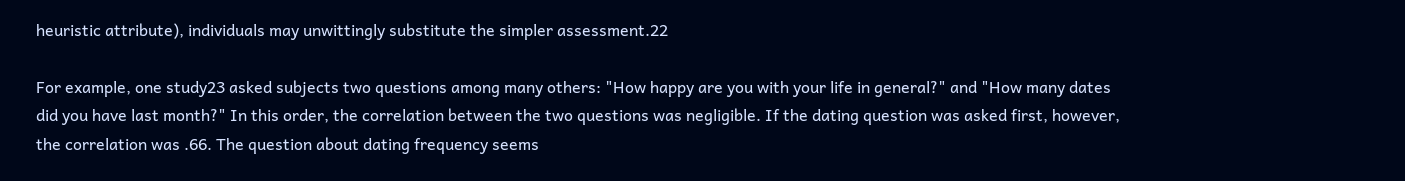heuristic attribute), individuals may unwittingly substitute the simpler assessment.22

For example, one study23 asked subjects two questions among many others: "How happy are you with your life in general?" and "How many dates did you have last month?" In this order, the correlation between the two questions was negligible. If the dating question was asked first, however, the correlation was .66. The question about dating frequency seems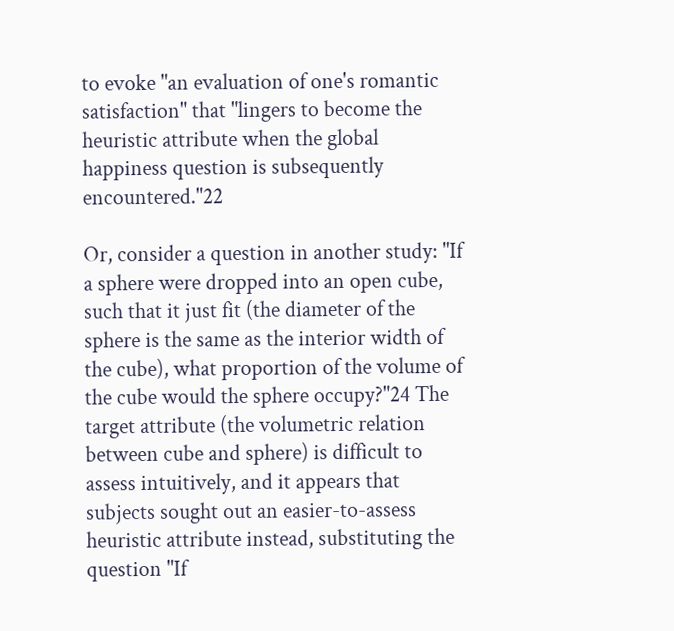to evoke "an evaluation of one's romantic satisfaction" that "lingers to become the heuristic attribute when the global happiness question is subsequently encountered."22

Or, consider a question in another study: "If a sphere were dropped into an open cube, such that it just fit (the diameter of the sphere is the same as the interior width of the cube), what proportion of the volume of the cube would the sphere occupy?"24 The target attribute (the volumetric relation between cube and sphere) is difficult to assess intuitively, and it appears that subjects sought out an easier-to-assess heuristic attribute instead, substituting the question "If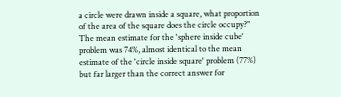a circle were drawn inside a square, what proportion of the area of the square does the circle occupy?" The mean estimate for the 'sphere inside cube' problem was 74%, almost identical to the mean estimate of the 'circle inside square' problem (77%) but far larger than the correct answer for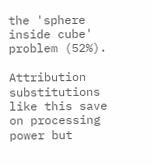the 'sphere inside cube' problem (52%).

Attribution substitutions like this save on processing power but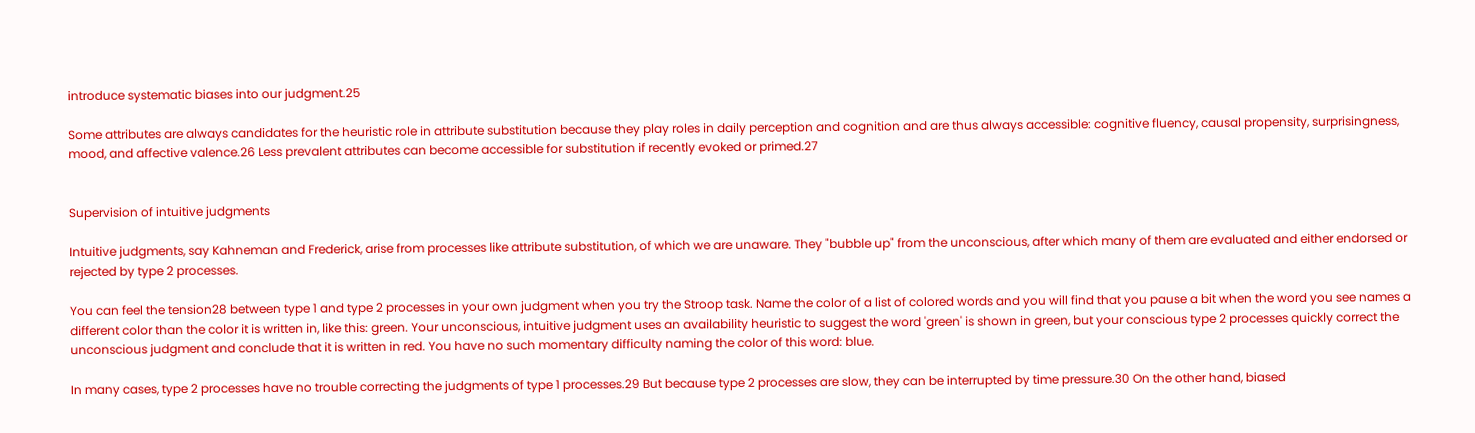introduce systematic biases into our judgment.25

Some attributes are always candidates for the heuristic role in attribute substitution because they play roles in daily perception and cognition and are thus always accessible: cognitive fluency, causal propensity, surprisingness, mood, and affective valence.26 Less prevalent attributes can become accessible for substitution if recently evoked or primed.27


Supervision of intuitive judgments

Intuitive judgments, say Kahneman and Frederick, arise from processes like attribute substitution, of which we are unaware. They "bubble up" from the unconscious, after which many of them are evaluated and either endorsed or rejected by type 2 processes.

You can feel the tension28 between type 1 and type 2 processes in your own judgment when you try the Stroop task. Name the color of a list of colored words and you will find that you pause a bit when the word you see names a different color than the color it is written in, like this: green. Your unconscious, intuitive judgment uses an availability heuristic to suggest the word 'green' is shown in green, but your conscious type 2 processes quickly correct the unconscious judgment and conclude that it is written in red. You have no such momentary difficulty naming the color of this word: blue.

In many cases, type 2 processes have no trouble correcting the judgments of type 1 processes.29 But because type 2 processes are slow, they can be interrupted by time pressure.30 On the other hand, biased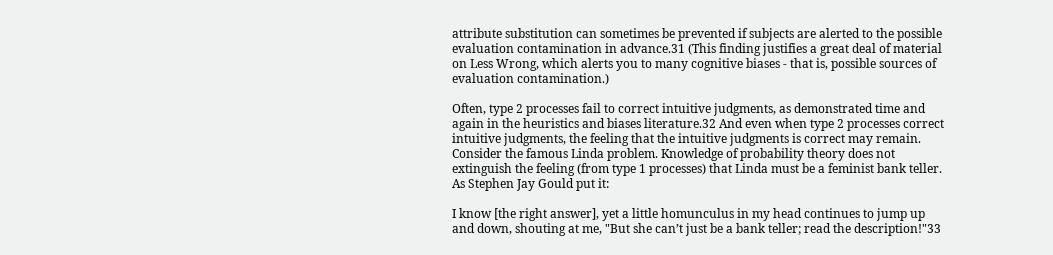attribute substitution can sometimes be prevented if subjects are alerted to the possible evaluation contamination in advance.31 (This finding justifies a great deal of material on Less Wrong, which alerts you to many cognitive biases - that is, possible sources of evaluation contamination.)

Often, type 2 processes fail to correct intuitive judgments, as demonstrated time and again in the heuristics and biases literature.32 And even when type 2 processes correct intuitive judgments, the feeling that the intuitive judgments is correct may remain. Consider the famous Linda problem. Knowledge of probability theory does not extinguish the feeling (from type 1 processes) that Linda must be a feminist bank teller. As Stephen Jay Gould put it:

I know [the right answer], yet a little homunculus in my head continues to jump up and down, shouting at me, "But she can’t just be a bank teller; read the description!"33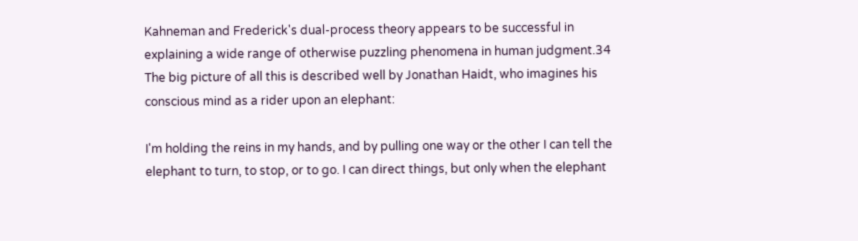Kahneman and Frederick's dual-process theory appears to be successful in explaining a wide range of otherwise puzzling phenomena in human judgment.34 The big picture of all this is described well by Jonathan Haidt, who imagines his conscious mind as a rider upon an elephant:

I'm holding the reins in my hands, and by pulling one way or the other I can tell the elephant to turn, to stop, or to go. I can direct things, but only when the elephant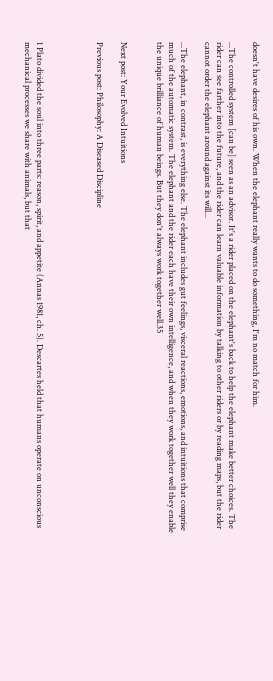doesn't have desires of his own. When the elephant really wants to do something, I'm no match for him.

...The controlled system [can be] seen as an advisor. It's a rider placed on the elephant's back to help the elephant make better choices. The rider can see farther into the future, and the rider can learn valuable information by talking to other riders or by reading maps, but the rider cannot order the elephant around against its will...

...The elephant, in contrast, is everything else. The elephant includes gut feelings, visceral reactions, emotions, and intuitions that comprise much of the automatic system. The elephant and the rider each have their own intelligence, and when they work together well they enable the unique brilliance of human beings. But they don't always work together well.35


Next post: Your Evolved Intuitions

Previous post: Philosophy: A Diseased Discipline




1 Plato divided the soul into three parts: reason, spirit, and appetite (Annas 1981, ch. 5). Descartes held that humans operate on unconscious mechanical processes we share with animals, but that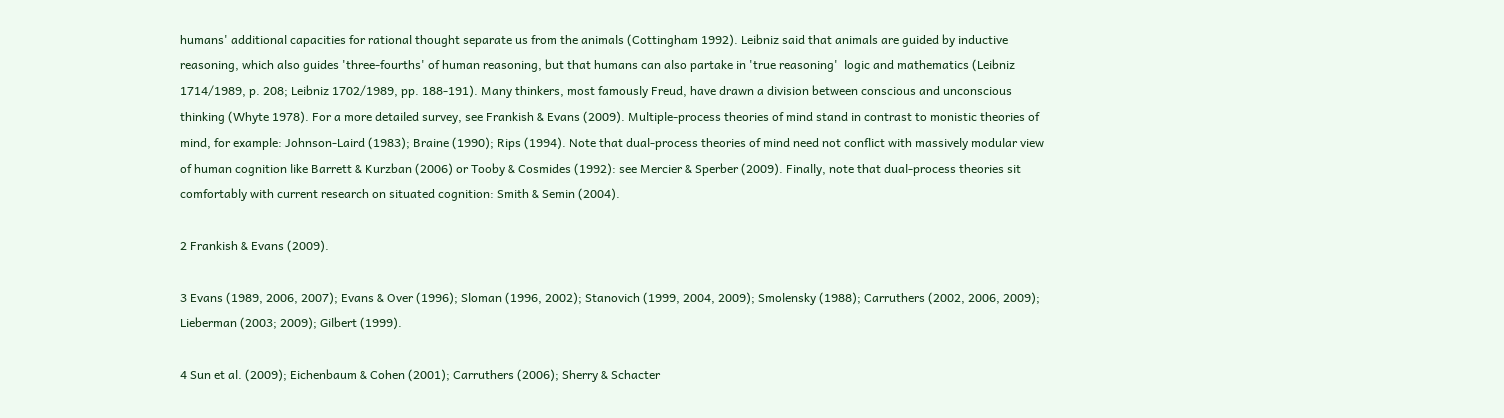humans' additional capacities for rational thought separate us from the animals (Cottingham 1992). Leibniz said that animals are guided by inductive reasoning, which also guides 'three-fourths' of human reasoning, but that humans can also partake in 'true reasoning'  logic and mathematics (Leibniz 1714/1989, p. 208; Leibniz 1702/1989, pp. 188-191). Many thinkers, most famously Freud, have drawn a division between conscious and unconscious thinking (Whyte 1978). For a more detailed survey, see Frankish & Evans (2009). Multiple-process theories of mind stand in contrast to monistic theories of mind, for example: Johnson-Laird (1983); Braine (1990); Rips (1994). Note that dual-process theories of mind need not conflict with massively modular view of human cognition like Barrett & Kurzban (2006) or Tooby & Cosmides (1992): see Mercier & Sperber (2009). Finally, note that dual-process theories sit comfortably with current research on situated cognition: Smith & Semin (2004).

2 Frankish & Evans (2009).

3 Evans (1989, 2006, 2007); Evans & Over (1996); Sloman (1996, 2002); Stanovich (1999, 2004, 2009); Smolensky (1988); Carruthers (2002, 2006, 2009); Lieberman (2003; 2009); Gilbert (1999).

4 Sun et al. (2009); Eichenbaum & Cohen (2001); Carruthers (2006); Sherry & Schacter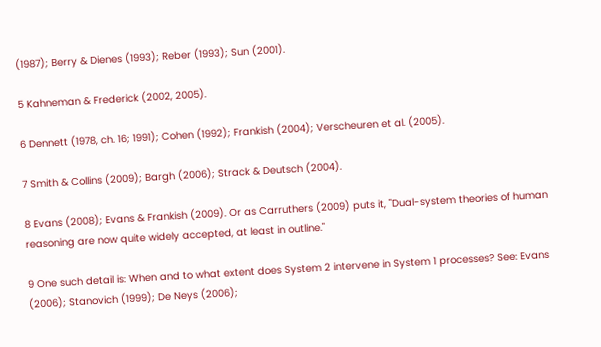(1987); Berry & Dienes (1993); Reber (1993); Sun (2001).

5 Kahneman & Frederick (2002, 2005).

6 Dennett (1978, ch. 16; 1991); Cohen (1992); Frankish (2004); Verscheuren et al. (2005).

7 Smith & Collins (2009); Bargh (2006); Strack & Deutsch (2004).

8 Evans (2008); Evans & Frankish (2009). Or as Carruthers (2009) puts it, "Dual-system theories of human reasoning are now quite widely accepted, at least in outline."

9 One such detail is: When and to what extent does System 2 intervene in System 1 processes? See: Evans (2006); Stanovich (1999); De Neys (2006);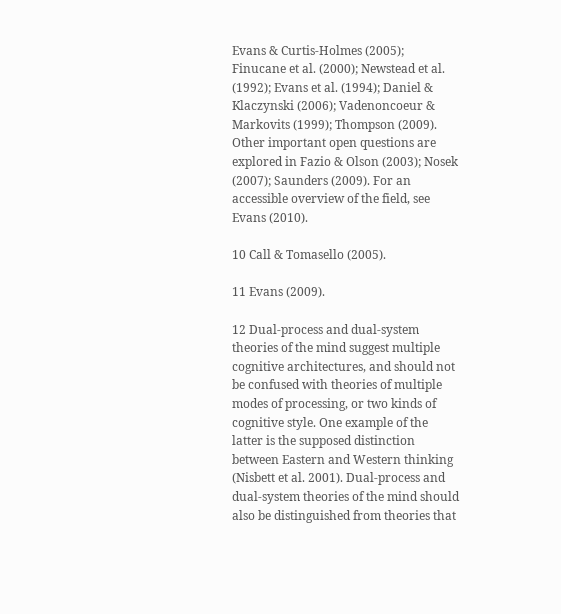Evans & Curtis-Holmes (2005); Finucane et al. (2000); Newstead et al. (1992); Evans et al. (1994); Daniel & Klaczynski (2006); Vadenoncoeur & Markovits (1999); Thompson (2009). Other important open questions are explored in Fazio & Olson (2003); Nosek (2007); Saunders (2009). For an accessible overview of the field, see Evans (2010).

10 Call & Tomasello (2005).

11 Evans (2009).

12 Dual-process and dual-system theories of the mind suggest multiple cognitive architectures, and should not be confused with theories of multiple modes of processing, or two kinds of cognitive style. One example of the latter is the supposed distinction between Eastern and Western thinking (Nisbett et al. 2001). Dual-process and dual-system theories of the mind should also be distinguished from theories that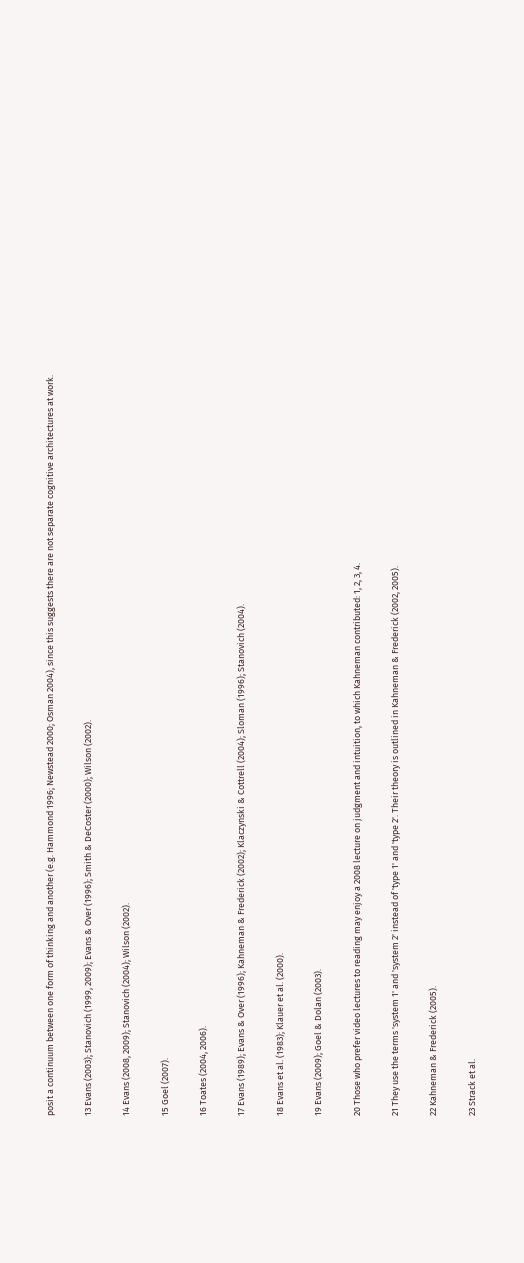posit a continuum between one form of thinking and another (e.g. Hammond 1996; Newstead 2000; Osman 2004), since this suggests there are not separate cognitive architectures at work.

13 Evans (2003); Stanovich (1999, 2009); Evans & Over (1996); Smith & DeCoster (2000); Wilson (2002).

14 Evans (2008, 2009); Stanovich (2004); Wilson (2002).

15 Goel (2007).

16 Toates (2004, 2006).

17 Evans (1989); Evans & Over (1996); Kahneman & Frederick (2002); Klaczynski & Cottrell (2004); Sloman (1996); Stanovich (2004).

18 Evans et al. (1983); Klauer et al. (2000).

19 Evans (2009); Goel & Dolan (2003).

20 Those who prefer video lectures to reading may enjoy a 2008 lecture on judgment and intuition, to which Kahneman contributed: 1, 2, 3, 4.

21 They use the terms 'system 1' and 'system 2' instead of 'type 1' and 'type 2'. Their theory is outlined in Kahneman & Frederick (2002, 2005).

22 Kahneman & Frederick (2005).

23 Strack et al.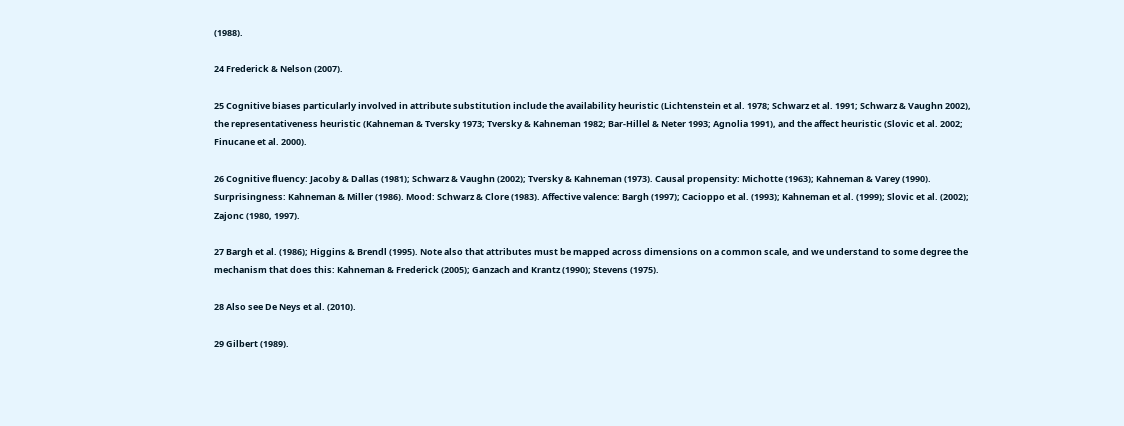(1988).

24 Frederick & Nelson (2007).

25 Cognitive biases particularly involved in attribute substitution include the availability heuristic (Lichtenstein et al. 1978; Schwarz et al. 1991; Schwarz & Vaughn 2002), the representativeness heuristic (Kahneman & Tversky 1973; Tversky & Kahneman 1982; Bar-Hillel & Neter 1993; Agnolia 1991), and the affect heuristic (Slovic et al. 2002; Finucane et al. 2000).

26 Cognitive fluency: Jacoby & Dallas (1981); Schwarz & Vaughn (2002); Tversky & Kahneman (1973). Causal propensity: Michotte (1963); Kahneman & Varey (1990). Surprisingness: Kahneman & Miller (1986). Mood: Schwarz & Clore (1983). Affective valence: Bargh (1997); Cacioppo et al. (1993); Kahneman et al. (1999); Slovic et al. (2002); Zajonc (1980, 1997).

27 Bargh et al. (1986); Higgins & Brendl (1995). Note also that attributes must be mapped across dimensions on a common scale, and we understand to some degree the mechanism that does this: Kahneman & Frederick (2005); Ganzach and Krantz (1990); Stevens (1975).

28 Also see De Neys et al. (2010).

29 Gilbert (1989).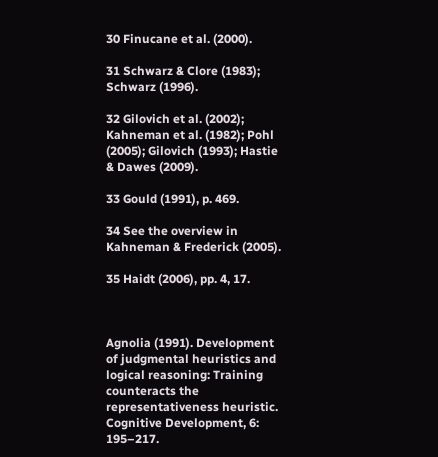30 Finucane et al. (2000).

31 Schwarz & Clore (1983); Schwarz (1996).

32 Gilovich et al. (2002); Kahneman et al. (1982); Pohl (2005); Gilovich (1993); Hastie & Dawes (2009).

33 Gould (1991), p. 469.

34 See the overview in Kahneman & Frederick (2005).

35 Haidt (2006), pp. 4, 17.



Agnolia (1991). Development of judgmental heuristics and logical reasoning: Training counteracts the representativeness heuristic. Cognitive Development, 6: 195–217.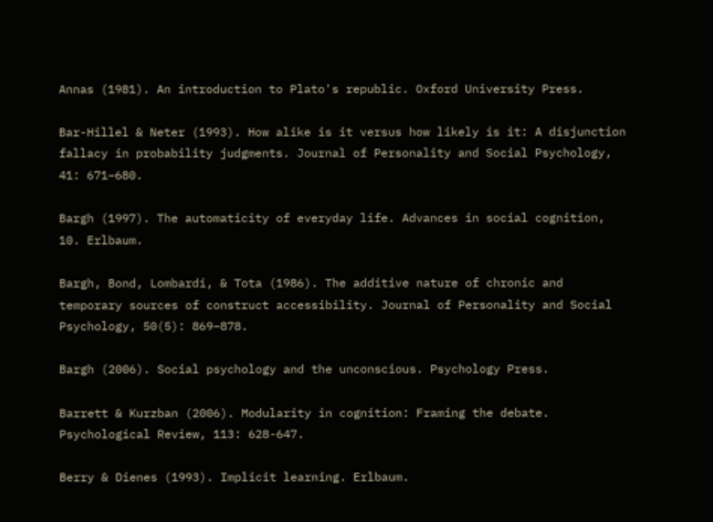Annas (1981). An introduction to Plato's republic. Oxford University Press.

Bar-Hillel & Neter (1993). How alike is it versus how likely is it: A disjunction fallacy in probability judgments. Journal of Personality and Social Psychology, 41: 671–680.

Bargh (1997). The automaticity of everyday life. Advances in social cognition, 10. Erlbaum.

Bargh, Bond, Lombardi, & Tota (1986). The additive nature of chronic and temporary sources of construct accessibility. Journal of Personality and Social Psychology, 50(5): 869–878.

Bargh (2006). Social psychology and the unconscious. Psychology Press.

Barrett & Kurzban (2006). Modularity in cognition: Framing the debate. Psychological Review, 113: 628-647.

Berry & Dienes (1993). Implicit learning. Erlbaum.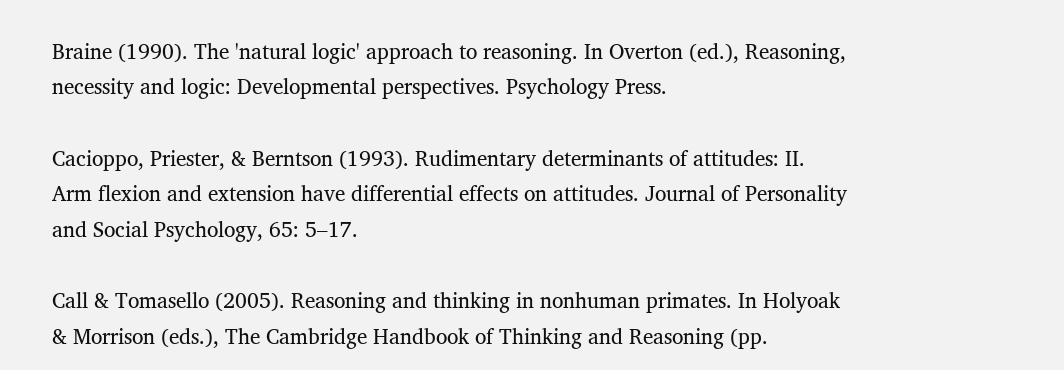Braine (1990). The 'natural logic' approach to reasoning. In Overton (ed.), Reasoning, necessity and logic: Developmental perspectives. Psychology Press.

Cacioppo, Priester, & Berntson (1993). Rudimentary determinants of attitudes: II. Arm flexion and extension have differential effects on attitudes. Journal of Personality and Social Psychology, 65: 5–17.

Call & Tomasello (2005). Reasoning and thinking in nonhuman primates. In Holyoak & Morrison (eds.), The Cambridge Handbook of Thinking and Reasoning (pp.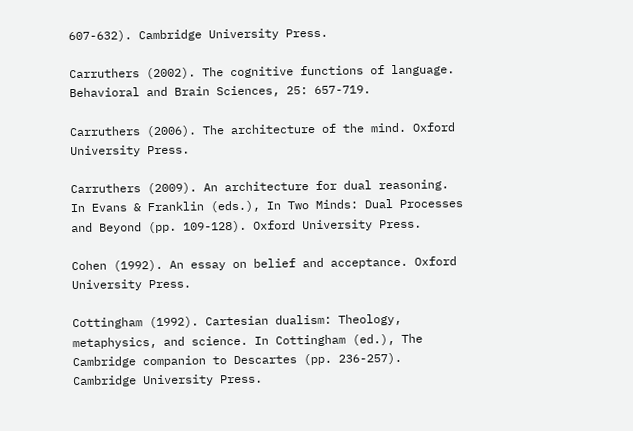607-632). Cambridge University Press.

Carruthers (2002). The cognitive functions of language. Behavioral and Brain Sciences, 25: 657-719.

Carruthers (2006). The architecture of the mind. Oxford University Press.

Carruthers (2009). An architecture for dual reasoning. In Evans & Franklin (eds.), In Two Minds: Dual Processes and Beyond (pp. 109-128). Oxford University Press.

Cohen (1992). An essay on belief and acceptance. Oxford University Press.

Cottingham (1992). Cartesian dualism: Theology, metaphysics, and science. In Cottingham (ed.), The Cambridge companion to Descartes (pp. 236-257). Cambridge University Press.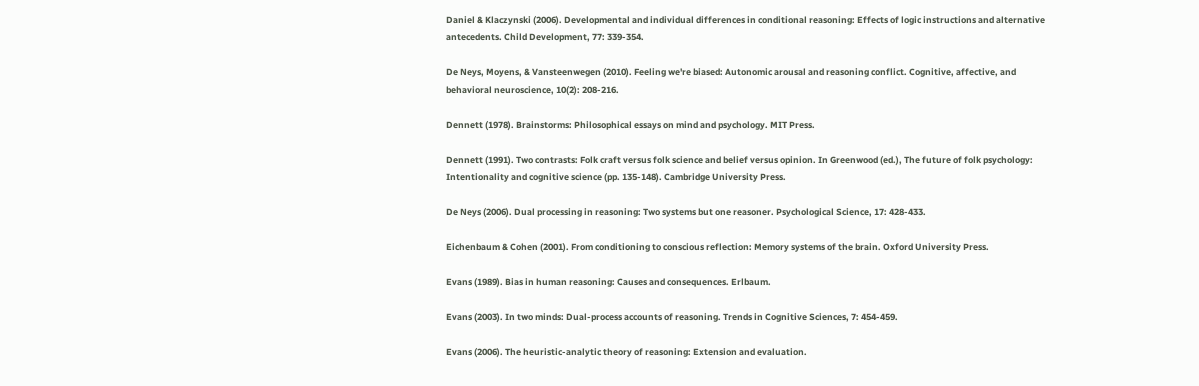Daniel & Klaczynski (2006). Developmental and individual differences in conditional reasoning: Effects of logic instructions and alternative antecedents. Child Development, 77: 339-354.

De Neys, Moyens, & Vansteenwegen (2010). Feeling we're biased: Autonomic arousal and reasoning conflict. Cognitive, affective, and behavioral neuroscience, 10(2): 208-216.

Dennett (1978). Brainstorms: Philosophical essays on mind and psychology. MIT Press.

Dennett (1991). Two contrasts: Folk craft versus folk science and belief versus opinion. In Greenwood (ed.), The future of folk psychology: Intentionality and cognitive science (pp. 135-148). Cambridge University Press.

De Neys (2006). Dual processing in reasoning: Two systems but one reasoner. Psychological Science, 17: 428-433.

Eichenbaum & Cohen (2001). From conditioning to conscious reflection: Memory systems of the brain. Oxford University Press.

Evans (1989). Bias in human reasoning: Causes and consequences. Erlbaum.

Evans (2003). In two minds: Dual-process accounts of reasoning. Trends in Cognitive Sciences, 7: 454-459.

Evans (2006). The heuristic-analytic theory of reasoning: Extension and evaluation.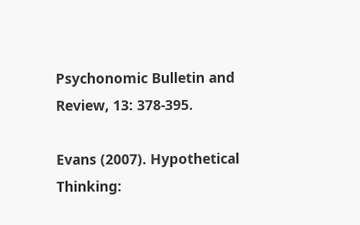Psychonomic Bulletin and Review, 13: 378-395.

Evans (2007). Hypothetical Thinking: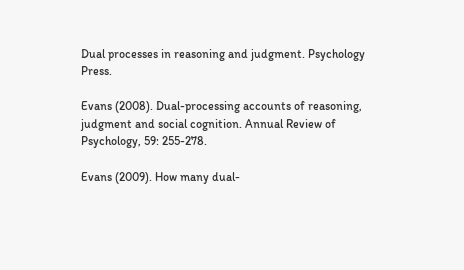Dual processes in reasoning and judgment. Psychology Press.

Evans (2008). Dual-processing accounts of reasoning, judgment and social cognition. Annual Review of Psychology, 59: 255-278.

Evans (2009). How many dual-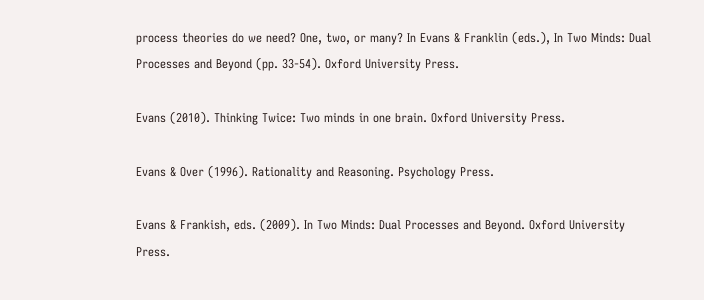process theories do we need? One, two, or many? In Evans & Franklin (eds.), In Two Minds: Dual Processes and Beyond (pp. 33-54). Oxford University Press.

Evans (2010). Thinking Twice: Two minds in one brain. Oxford University Press.

Evans & Over (1996). Rationality and Reasoning. Psychology Press.

Evans & Frankish, eds. (2009). In Two Minds: Dual Processes and Beyond. Oxford University Press.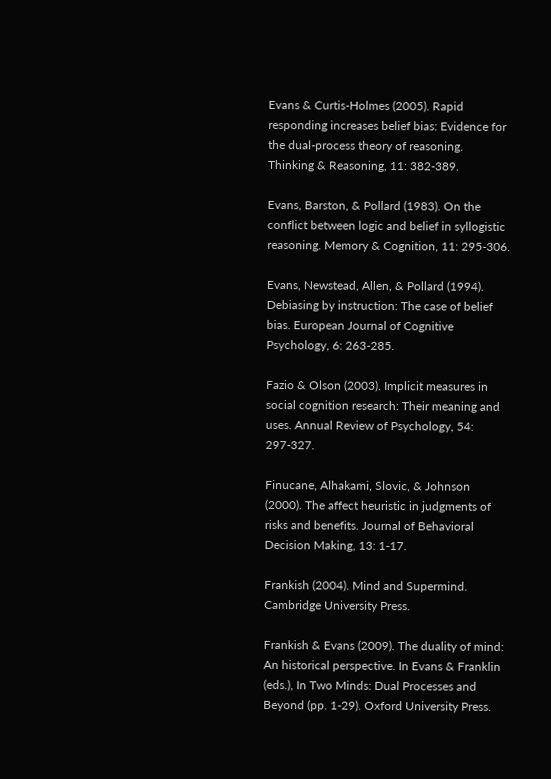Evans & Curtis-Holmes (2005). Rapid responding increases belief bias: Evidence for the dual-process theory of reasoning. Thinking & Reasoning, 11: 382-389.

Evans, Barston, & Pollard (1983). On the conflict between logic and belief in syllogistic reasoning. Memory & Cognition, 11: 295-306.

Evans, Newstead, Allen, & Pollard (1994). Debiasing by instruction: The case of belief bias. European Journal of Cognitive Psychology, 6: 263-285.

Fazio & Olson (2003). Implicit measures in social cognition research: Their meaning and uses. Annual Review of Psychology, 54: 297-327.

Finucane, Alhakami, Slovic, & Johnson (2000). The affect heuristic in judgments of risks and benefits. Journal of Behavioral Decision Making, 13: 1-17.

Frankish (2004). Mind and Supermind. Cambridge University Press.

Frankish & Evans (2009). The duality of mind: An historical perspective. In Evans & Franklin (eds.), In Two Minds: Dual Processes and Beyond (pp. 1-29). Oxford University Press.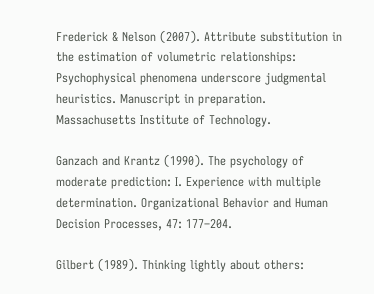Frederick & Nelson (2007). Attribute substitution in the estimation of volumetric relationships: Psychophysical phenomena underscore judgmental heuristics. Manuscript in preparation. Massachusetts Institute of Technology.

Ganzach and Krantz (1990). The psychology of moderate prediction: I. Experience with multiple determination. Organizational Behavior and Human Decision Processes, 47: 177–204.

Gilbert (1989). Thinking lightly about others: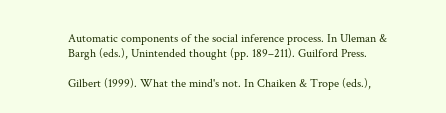Automatic components of the social inference process. In Uleman & Bargh (eds.), Unintended thought (pp. 189–211). Guilford Press.

Gilbert (1999). What the mind's not. In Chaiken & Trope (eds.),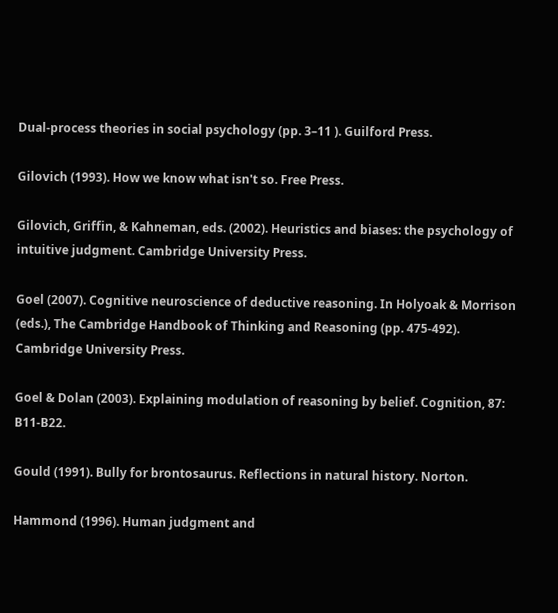Dual-process theories in social psychology (pp. 3–11 ). Guilford Press.

Gilovich (1993). How we know what isn't so. Free Press.

Gilovich, Griffin, & Kahneman, eds. (2002). Heuristics and biases: the psychology of intuitive judgment. Cambridge University Press.

Goel (2007). Cognitive neuroscience of deductive reasoning. In Holyoak & Morrison (eds.), The Cambridge Handbook of Thinking and Reasoning (pp. 475-492). Cambridge University Press.

Goel & Dolan (2003). Explaining modulation of reasoning by belief. Cognition, 87: B11-B22.

Gould (1991). Bully for brontosaurus. Reflections in natural history. Norton.

Hammond (1996). Human judgment and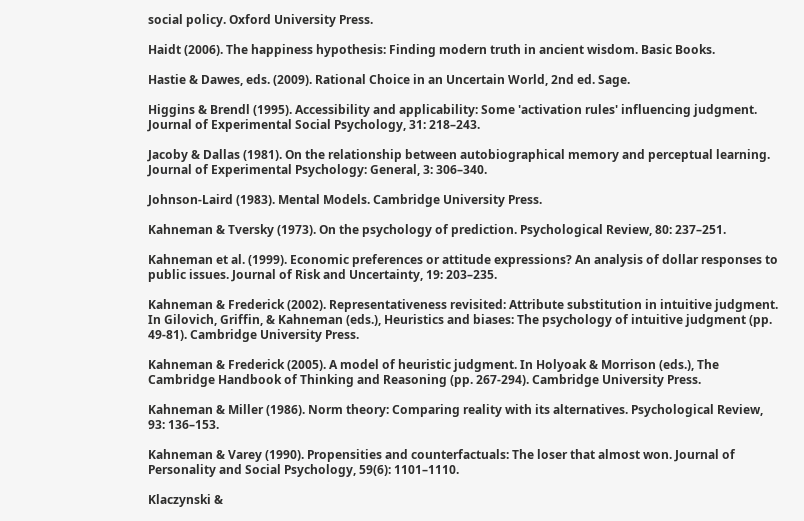social policy. Oxford University Press.

Haidt (2006). The happiness hypothesis: Finding modern truth in ancient wisdom. Basic Books.

Hastie & Dawes, eds. (2009). Rational Choice in an Uncertain World, 2nd ed. Sage.

Higgins & Brendl (1995). Accessibility and applicability: Some 'activation rules' influencing judgment. Journal of Experimental Social Psychology, 31: 218–243.

Jacoby & Dallas (1981). On the relationship between autobiographical memory and perceptual learning. Journal of Experimental Psychology: General, 3: 306–340.

Johnson-Laird (1983). Mental Models. Cambridge University Press.

Kahneman & Tversky (1973). On the psychology of prediction. Psychological Review, 80: 237–251.

Kahneman et al. (1999). Economic preferences or attitude expressions? An analysis of dollar responses to public issues. Journal of Risk and Uncertainty, 19: 203–235.

Kahneman & Frederick (2002). Representativeness revisited: Attribute substitution in intuitive judgment. In Gilovich, Griffin, & Kahneman (eds.), Heuristics and biases: The psychology of intuitive judgment (pp. 49-81). Cambridge University Press.

Kahneman & Frederick (2005). A model of heuristic judgment. In Holyoak & Morrison (eds.), The Cambridge Handbook of Thinking and Reasoning (pp. 267-294). Cambridge University Press.

Kahneman & Miller (1986). Norm theory: Comparing reality with its alternatives. Psychological Review, 93: 136–153.

Kahneman & Varey (1990). Propensities and counterfactuals: The loser that almost won. Journal of Personality and Social Psychology, 59(6): 1101–1110.

Klaczynski &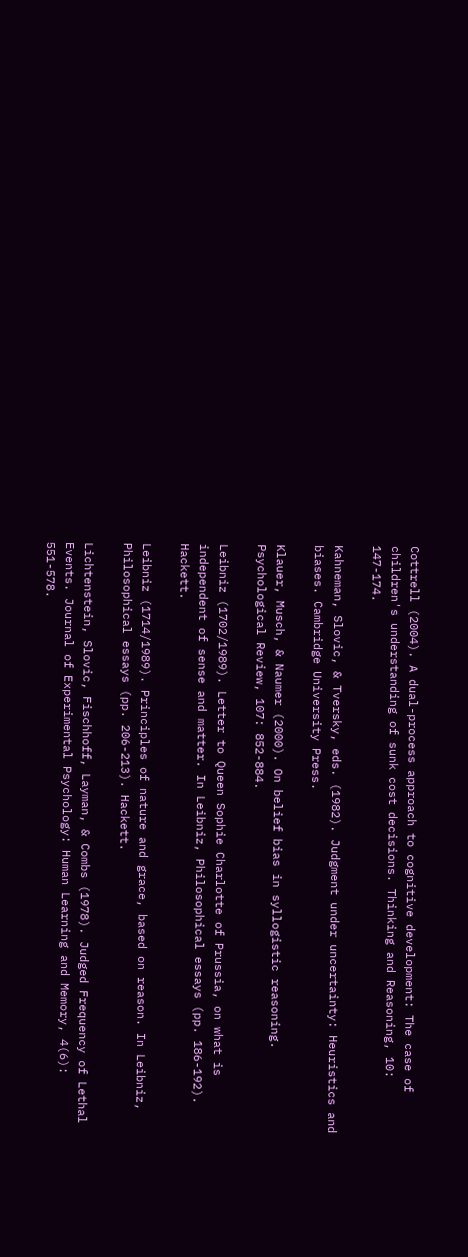Cottrell (2004). A dual-process approach to cognitive development: The case of children's understanding of sunk cost decisions. Thinking and Reasoning, 10: 147-174.

Kahneman, Slovic, & Tversky, eds. (1982). Judgment under uncertainty: Heuristics and biases. Cambridge University Press.

Klauer, Musch, & Naumer (2000). On belief bias in syllogistic reasoning. Psychological Review, 107: 852-884.

Leibniz (1702/1989). Letter to Queen Sophie Charlotte of Prussia, on what is independent of sense and matter. In Leibniz, Philosophical essays (pp. 186-192). Hackett.

Leibniz (1714/1989). Principles of nature and grace, based on reason. In Leibniz, Philosophical essays (pp. 206-213). Hackett.

Lichtenstein, Slovic, Fischhoff, Layman, & Combs (1978). Judged Frequency of Lethal Events. Journal of Experimental Psychology: Human Learning and Memory, 4(6): 551-578.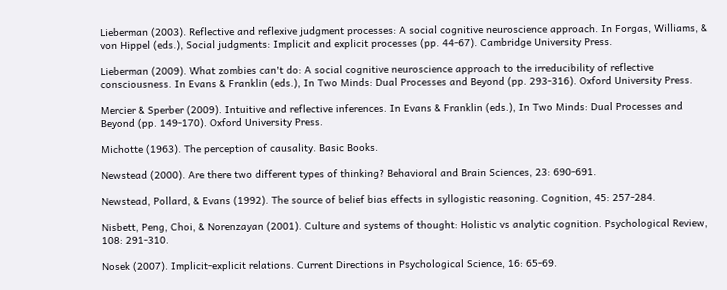Lieberman (2003). Reflective and reflexive judgment processes: A social cognitive neuroscience approach. In Forgas, Williams, & von Hippel (eds.), Social judgments: Implicit and explicit processes (pp. 44-67). Cambridge University Press.

Lieberman (2009). What zombies can't do: A social cognitive neuroscience approach to the irreducibility of reflective consciousness. In Evans & Franklin (eds.), In Two Minds: Dual Processes and Beyond (pp. 293-316). Oxford University Press.

Mercier & Sperber (2009). Intuitive and reflective inferences. In Evans & Franklin (eds.), In Two Minds: Dual Processes and Beyond (pp. 149-170). Oxford University Press.

Michotte (1963). The perception of causality. Basic Books.

Newstead (2000). Are there two different types of thinking? Behavioral and Brain Sciences, 23: 690-691.

Newstead, Pollard, & Evans (1992). The source of belief bias effects in syllogistic reasoning. Cognition, 45: 257-284.

Nisbett, Peng, Choi, & Norenzayan (2001). Culture and systems of thought: Holistic vs analytic cognition. Psychological Review, 108: 291-310.

Nosek (2007). Implicit-explicit relations. Current Directions in Psychological Science, 16: 65-69.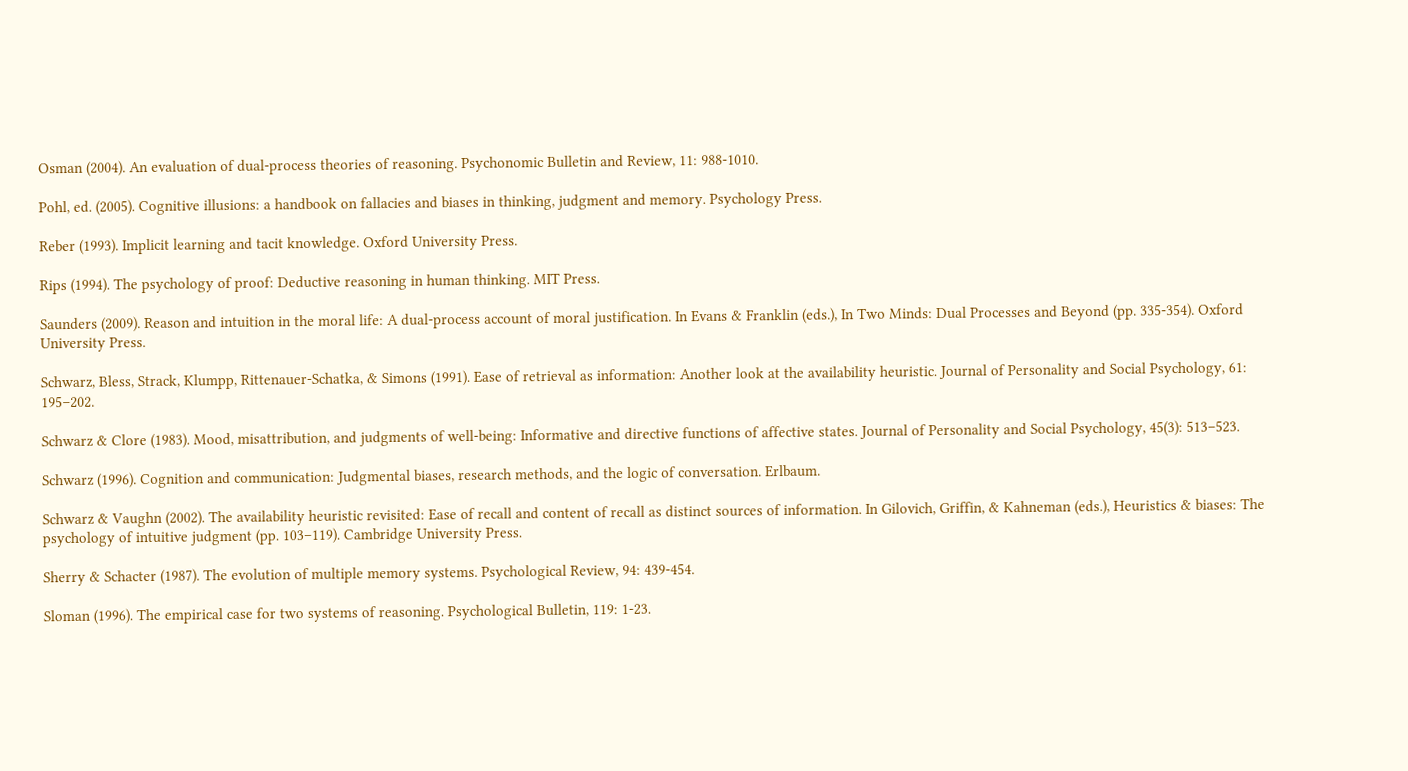Osman (2004). An evaluation of dual-process theories of reasoning. Psychonomic Bulletin and Review, 11: 988-1010.

Pohl, ed. (2005). Cognitive illusions: a handbook on fallacies and biases in thinking, judgment and memory. Psychology Press.

Reber (1993). Implicit learning and tacit knowledge. Oxford University Press.

Rips (1994). The psychology of proof: Deductive reasoning in human thinking. MIT Press.

Saunders (2009). Reason and intuition in the moral life: A dual-process account of moral justification. In Evans & Franklin (eds.), In Two Minds: Dual Processes and Beyond (pp. 335-354). Oxford University Press.

Schwarz, Bless, Strack, Klumpp, Rittenauer-Schatka, & Simons (1991). Ease of retrieval as information: Another look at the availability heuristic. Journal of Personality and Social Psychology, 61: 195–202.

Schwarz & Clore (1983). Mood, misattribution, and judgments of well-being: Informative and directive functions of affective states. Journal of Personality and Social Psychology, 45(3): 513–523.

Schwarz (1996). Cognition and communication: Judgmental biases, research methods, and the logic of conversation. Erlbaum.

Schwarz & Vaughn (2002). The availability heuristic revisited: Ease of recall and content of recall as distinct sources of information. In Gilovich, Griffin, & Kahneman (eds.), Heuristics & biases: The psychology of intuitive judgment (pp. 103–119). Cambridge University Press.

Sherry & Schacter (1987). The evolution of multiple memory systems. Psychological Review, 94: 439-454.

Sloman (1996). The empirical case for two systems of reasoning. Psychological Bulletin, 119: 1-23.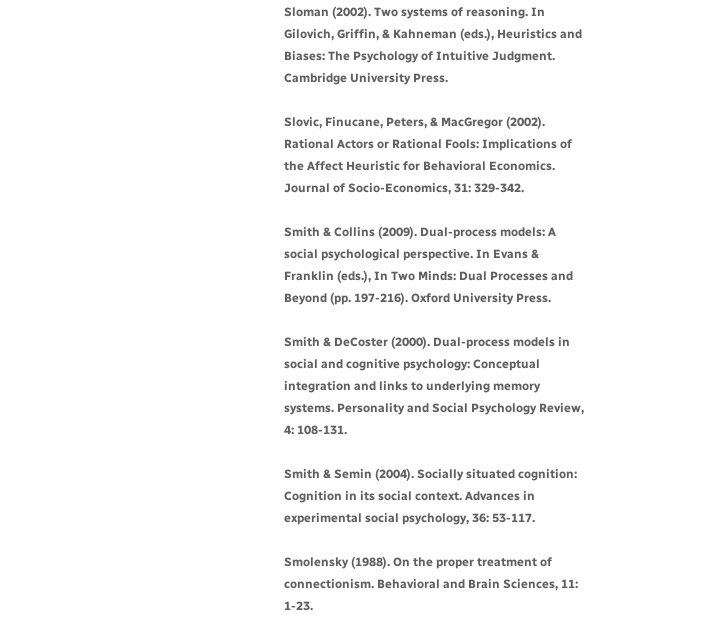Sloman (2002). Two systems of reasoning. In Gilovich, Griffin, & Kahneman (eds.), Heuristics and Biases: The Psychology of Intuitive Judgment. Cambridge University Press.

Slovic, Finucane, Peters, & MacGregor (2002). Rational Actors or Rational Fools: Implications of the Affect Heuristic for Behavioral Economics. Journal of Socio-Economics, 31: 329-342.

Smith & Collins (2009). Dual-process models: A social psychological perspective. In Evans & Franklin (eds.), In Two Minds: Dual Processes and Beyond (pp. 197-216). Oxford University Press.

Smith & DeCoster (2000). Dual-process models in social and cognitive psychology: Conceptual integration and links to underlying memory systems. Personality and Social Psychology Review, 4: 108-131.

Smith & Semin (2004). Socially situated cognition: Cognition in its social context. Advances in experimental social psychology, 36: 53-117.

Smolensky (1988). On the proper treatment of connectionism. Behavioral and Brain Sciences, 11: 1-23.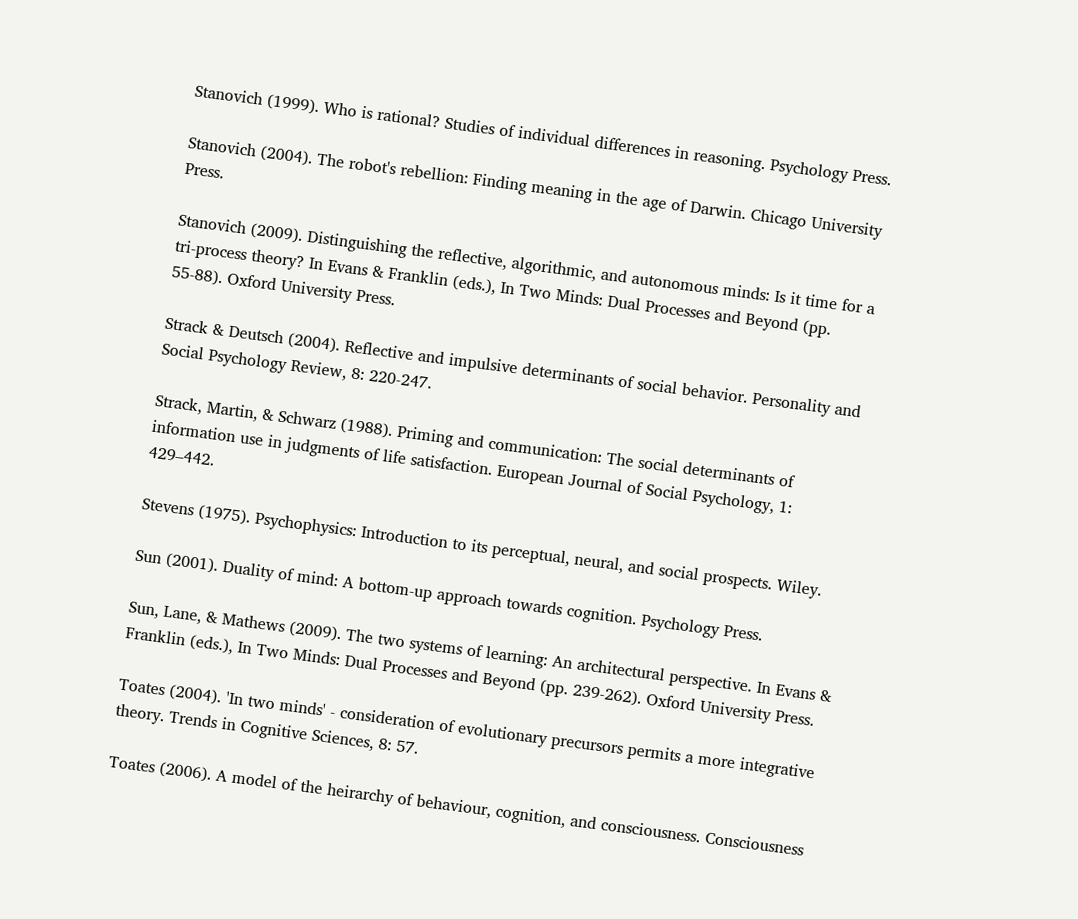Stanovich (1999). Who is rational? Studies of individual differences in reasoning. Psychology Press.

Stanovich (2004). The robot's rebellion: Finding meaning in the age of Darwin. Chicago University Press.

Stanovich (2009). Distinguishing the reflective, algorithmic, and autonomous minds: Is it time for a tri-process theory? In Evans & Franklin (eds.), In Two Minds: Dual Processes and Beyond (pp. 55-88). Oxford University Press.

Strack & Deutsch (2004). Reflective and impulsive determinants of social behavior. Personality and Social Psychology Review, 8: 220-247.

Strack, Martin, & Schwarz (1988). Priming and communication: The social determinants of information use in judgments of life satisfaction. European Journal of Social Psychology, 1: 429–442.

Stevens (1975). Psychophysics: Introduction to its perceptual, neural, and social prospects. Wiley.

Sun (2001). Duality of mind: A bottom-up approach towards cognition. Psychology Press.

Sun, Lane, & Mathews (2009). The two systems of learning: An architectural perspective. In Evans & Franklin (eds.), In Two Minds: Dual Processes and Beyond (pp. 239-262). Oxford University Press.

Toates (2004). 'In two minds' - consideration of evolutionary precursors permits a more integrative theory. Trends in Cognitive Sciences, 8: 57.

Toates (2006). A model of the heirarchy of behaviour, cognition, and consciousness. Consciousness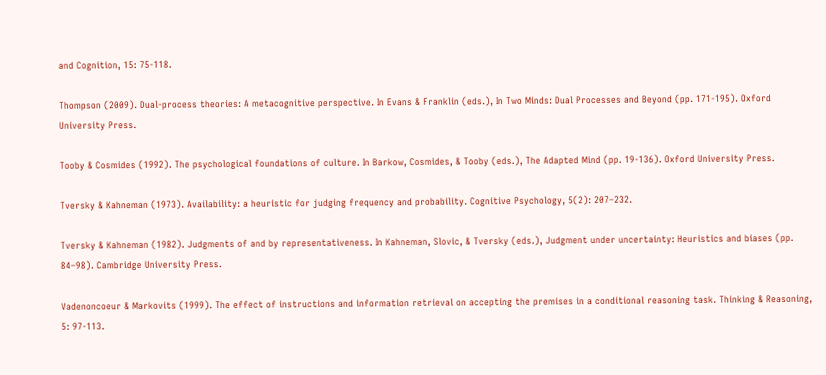and Cognition, 15: 75-118.

Thompson (2009). Dual-process theories: A metacognitive perspective. In Evans & Franklin (eds.), In Two Minds: Dual Processes and Beyond (pp. 171-195). Oxford University Press.

Tooby & Cosmides (1992). The psychological foundations of culture. In Barkow, Cosmides, & Tooby (eds.), The Adapted Mind (pp. 19-136). Oxford University Press.

Tversky & Kahneman (1973). Availability: a heuristic for judging frequency and probability. Cognitive Psychology, 5(2): 207–232.

Tversky & Kahneman (1982). Judgments of and by representativeness. In Kahneman, Slovic, & Tversky (eds.), Judgment under uncertainty: Heuristics and biases (pp. 84–98). Cambridge University Press.

Vadenoncoeur & Markovits (1999). The effect of instructions and information retrieval on accepting the premises in a conditional reasoning task. Thinking & Reasoning, 5: 97-113.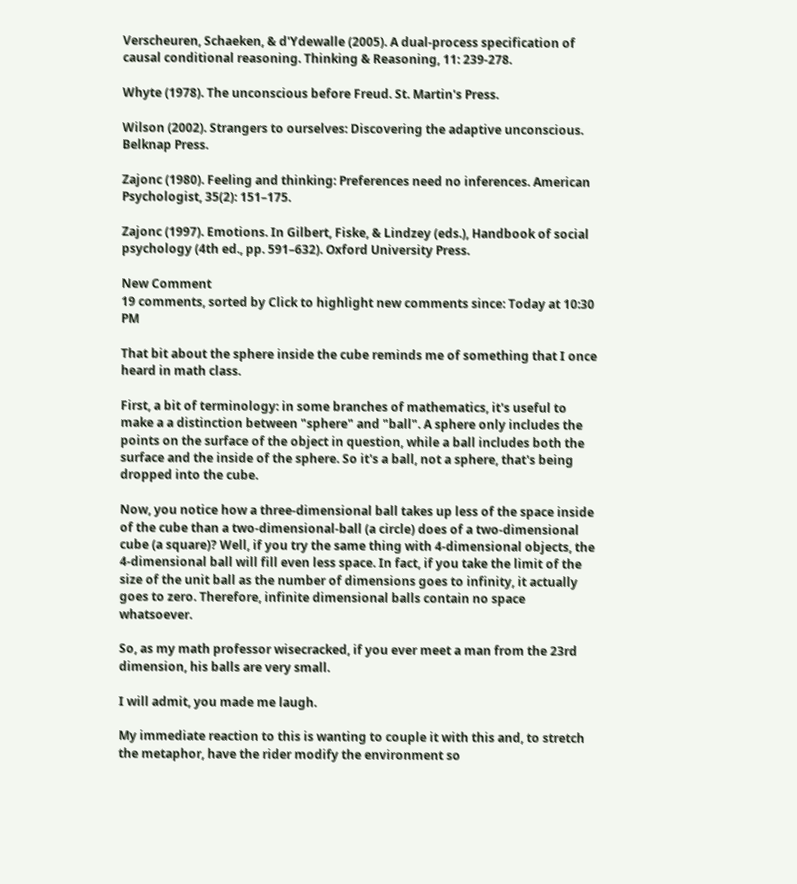Verscheuren, Schaeken, & d'Ydewalle (2005). A dual-process specification of causal conditional reasoning. Thinking & Reasoning, 11: 239-278.

Whyte (1978). The unconscious before Freud. St. Martin's Press.

Wilson (2002). Strangers to ourselves: Discovering the adaptive unconscious. Belknap Press.

Zajonc (1980). Feeling and thinking: Preferences need no inferences. American Psychologist, 35(2): 151–175.

Zajonc (1997). Emotions. In Gilbert, Fiske, & Lindzey (eds.), Handbook of social psychology (4th ed., pp. 591–632). Oxford University Press.

New Comment
19 comments, sorted by Click to highlight new comments since: Today at 10:30 PM

That bit about the sphere inside the cube reminds me of something that I once heard in math class.

First, a bit of terminology: in some branches of mathematics, it's useful to make a a distinction between "sphere" and "ball". A sphere only includes the points on the surface of the object in question, while a ball includes both the surface and the inside of the sphere. So it's a ball, not a sphere, that's being dropped into the cube.

Now, you notice how a three-dimensional ball takes up less of the space inside of the cube than a two-dimensional-ball (a circle) does of a two-dimensional cube (a square)? Well, if you try the same thing with 4-dimensional objects, the 4-dimensional ball will fill even less space. In fact, if you take the limit of the size of the unit ball as the number of dimensions goes to infinity, it actually goes to zero. Therefore, infinite dimensional balls contain no space whatsoever.

So, as my math professor wisecracked, if you ever meet a man from the 23rd dimension, his balls are very small.

I will admit, you made me laugh.

My immediate reaction to this is wanting to couple it with this and, to stretch the metaphor, have the rider modify the environment so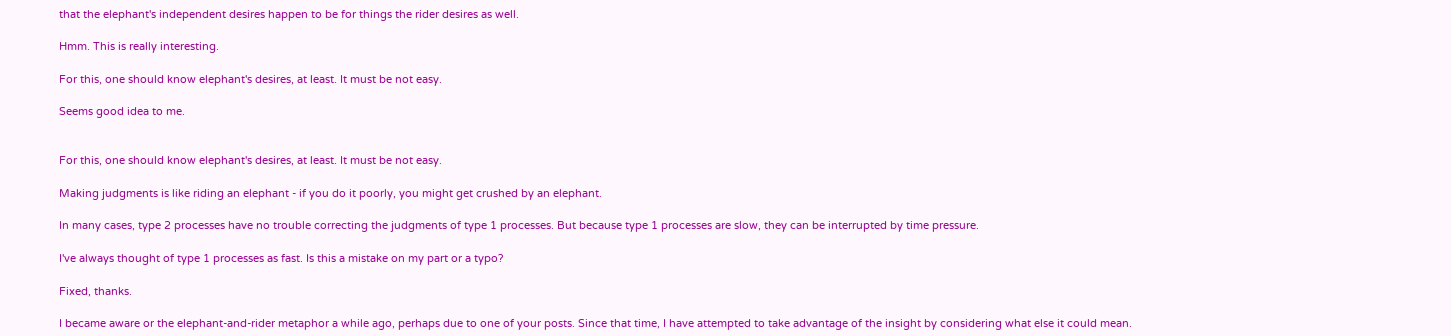that the elephant's independent desires happen to be for things the rider desires as well.

Hmm. This is really interesting.

For this, one should know elephant's desires, at least. It must be not easy.

Seems good idea to me.


For this, one should know elephant's desires, at least. It must be not easy.

Making judgments is like riding an elephant - if you do it poorly, you might get crushed by an elephant.

In many cases, type 2 processes have no trouble correcting the judgments of type 1 processes. But because type 1 processes are slow, they can be interrupted by time pressure.

I've always thought of type 1 processes as fast. Is this a mistake on my part or a typo?

Fixed, thanks.

I became aware or the elephant-and-rider metaphor a while ago, perhaps due to one of your posts. Since that time, I have attempted to take advantage of the insight by considering what else it could mean.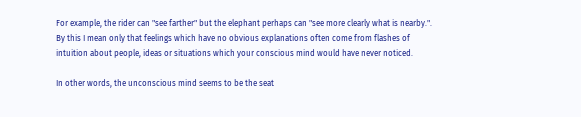For example, the rider can "see farther" but the elephant perhaps can "see more clearly what is nearby.". By this I mean only that feelings which have no obvious explanations often come from flashes of intuition about people, ideas or situations which your conscious mind would have never noticed.

In other words, the unconscious mind seems to be the seat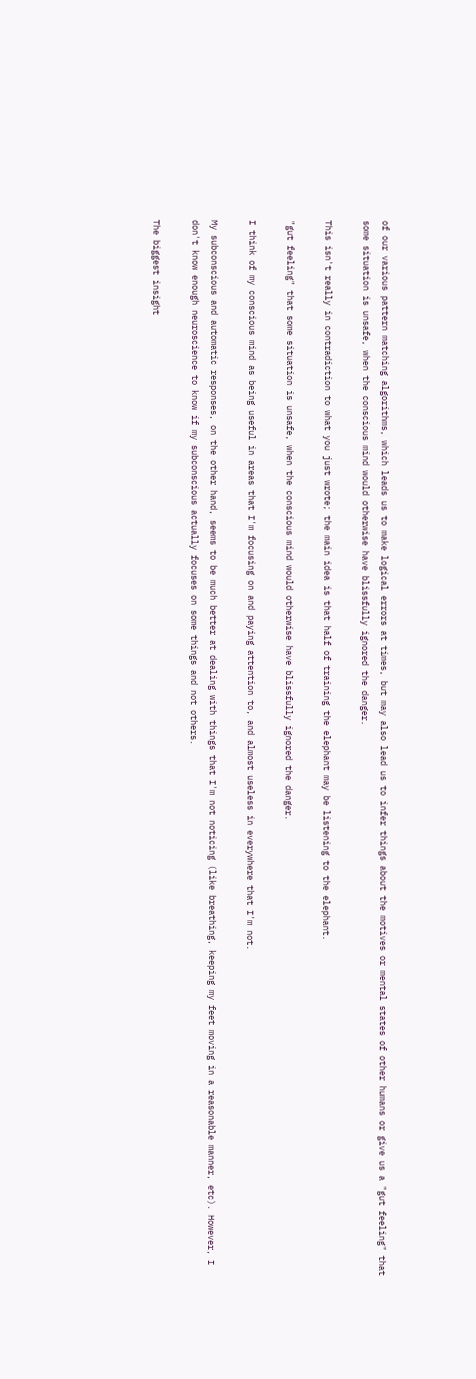of our various pattern matching algorithms, which leads us to make logical errors at times, but may also lead us to infer things about the motives or mental states of other humans or give us a "gut feeling" that some situation is unsafe, when the conscious mind would otherwise have blissfully ignored the danger.

This isn't really in contradiction to what you just wrote; the main idea is that half of training the elephant may be listening to the elephant.

"gut feeling" that some situation is unsafe, when the conscious mind would otherwise have blissfully ignored the danger.

I think of my conscious mind as being useful in areas that I'm focusing on and paying attention to, and almost useless in everywhere that I'm not.

My subconscious and automatic responses, on the other hand, seems to be much better at dealing with things that I'm not noticing (like breathing, keeping my feet moving in a reasonable manner, etc). However, I don't know enough neuroscience to know if my subconscious actually focuses on some things and not others.

The biggest insight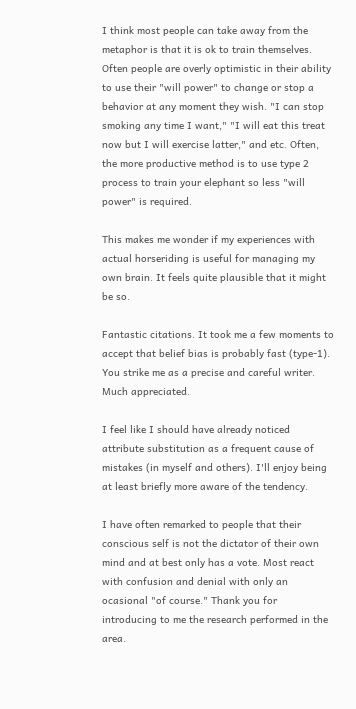I think most people can take away from the metaphor is that it is ok to train themselves. Often people are overly optimistic in their ability to use their "will power" to change or stop a behavior at any moment they wish. "I can stop smoking any time I want," "I will eat this treat now but I will exercise latter," and etc. Often, the more productive method is to use type 2 process to train your elephant so less "will power" is required.

This makes me wonder if my experiences with actual horseriding is useful for managing my own brain. It feels quite plausible that it might be so.

Fantastic citations. It took me a few moments to accept that belief bias is probably fast (type-1). You strike me as a precise and careful writer. Much appreciated.

I feel like I should have already noticed attribute substitution as a frequent cause of mistakes (in myself and others). I'll enjoy being at least briefly more aware of the tendency.

I have often remarked to people that their conscious self is not the dictator of their own mind and at best only has a vote. Most react with confusion and denial with only an ocasional "of course." Thank you for introducing to me the research performed in the area.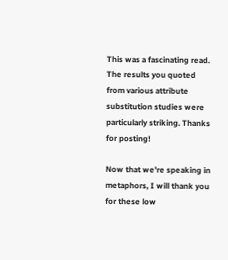This was a fascinating read. The results you quoted from various attribute substitution studies were particularly striking. Thanks for posting!

Now that we're speaking in metaphors, I will thank you for these low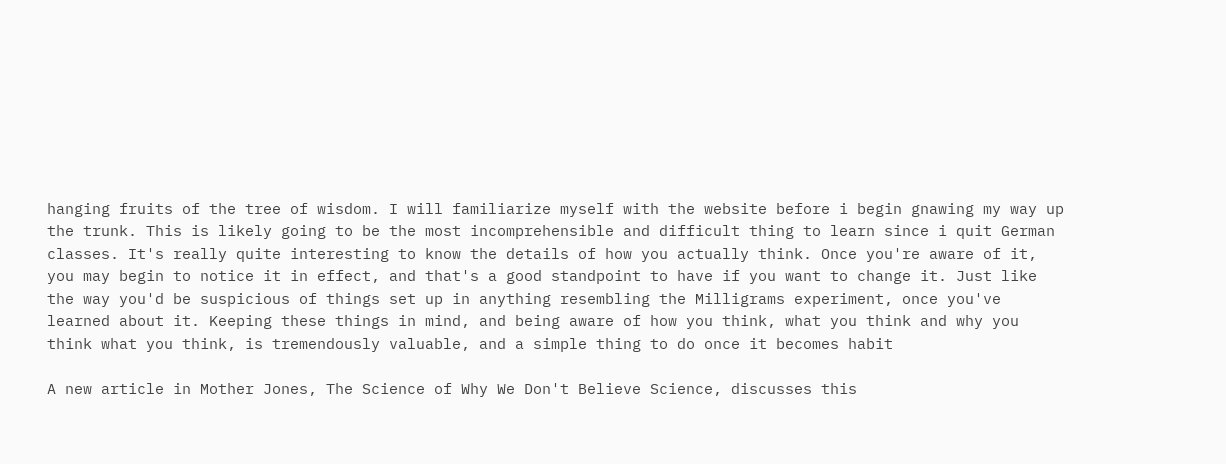hanging fruits of the tree of wisdom. I will familiarize myself with the website before i begin gnawing my way up the trunk. This is likely going to be the most incomprehensible and difficult thing to learn since i quit German classes. It's really quite interesting to know the details of how you actually think. Once you're aware of it, you may begin to notice it in effect, and that's a good standpoint to have if you want to change it. Just like the way you'd be suspicious of things set up in anything resembling the Milligrams experiment, once you've learned about it. Keeping these things in mind, and being aware of how you think, what you think and why you think what you think, is tremendously valuable, and a simple thing to do once it becomes habit

A new article in Mother Jones, The Science of Why We Don't Believe Science, discusses this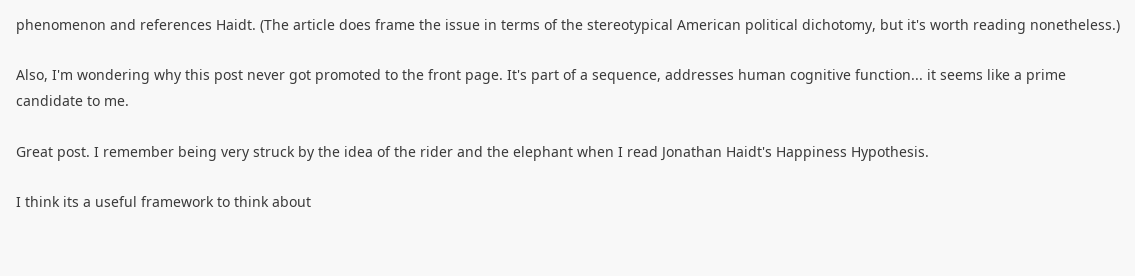phenomenon and references Haidt. (The article does frame the issue in terms of the stereotypical American political dichotomy, but it's worth reading nonetheless.)

Also, I'm wondering why this post never got promoted to the front page. It's part of a sequence, addresses human cognitive function... it seems like a prime candidate to me.

Great post. I remember being very struck by the idea of the rider and the elephant when I read Jonathan Haidt's Happiness Hypothesis.

I think its a useful framework to think about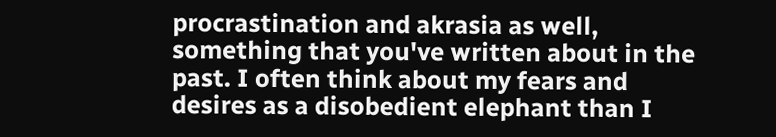procrastination and akrasia as well, something that you've written about in the past. I often think about my fears and desires as a disobedient elephant than I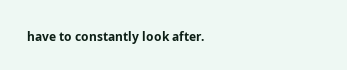have to constantly look after.